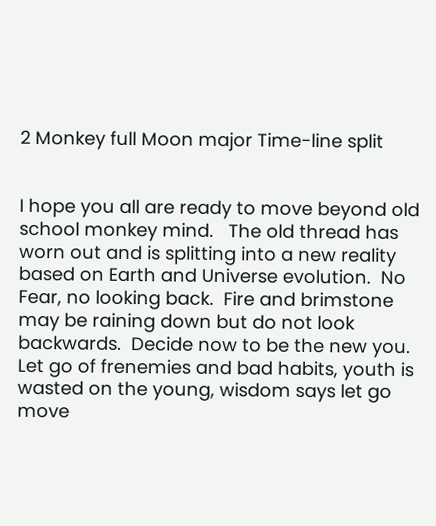2 Monkey full Moon major Time-line split


I hope you all are ready to move beyond old school monkey mind.   The old thread has worn out and is splitting into a new reality based on Earth and Universe evolution.  No Fear, no looking back.  Fire and brimstone may be raining down but do not look backwards.  Decide now to be the new you.  Let go of frenemies and bad habits, youth is wasted on the young, wisdom says let go move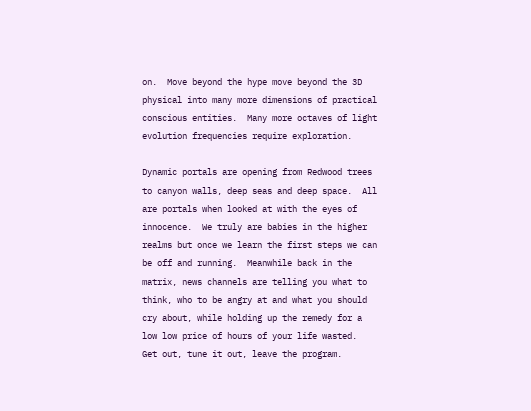on.  Move beyond the hype move beyond the 3D physical into many more dimensions of practical conscious entities.  Many more octaves of light evolution frequencies require exploration.

Dynamic portals are opening from Redwood trees to canyon walls, deep seas and deep space.  All are portals when looked at with the eyes of innocence.  We truly are babies in the higher realms but once we learn the first steps we can be off and running.  Meanwhile back in the matrix, news channels are telling you what to think, who to be angry at and what you should cry about, while holding up the remedy for a low low price of hours of your life wasted.  Get out, tune it out, leave the program.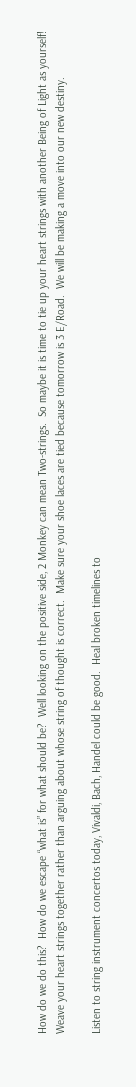How do we do this?  How do we escape “what is” for what should be?  Well looking on the positive side, 2 Monkey can mean Two-strings.  So maybe it is time to tie up your heart strings with another Being of Light as yourself!  Weave your heart strings together rather than arguing about whose string of thought is correct.  Make sure your shoe laces are tied because tomorrow is 3 E/Road.  We will be making a move into our new destiny.

Listen to string instrument concertos today, Vivaldi, Bach, Handel could be good.  Heal broken timelines to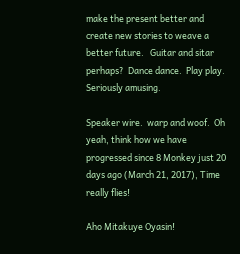make the present better and create new stories to weave a better future.   Guitar and sitar perhaps?  Dance dance.  Play play.  Seriously amusing.

Speaker wire.  warp and woof.  Oh yeah, think how we have progressed since 8 Monkey just 20 days ago (March 21, 2017), Time really flies!

Aho Mitakuye Oyasin!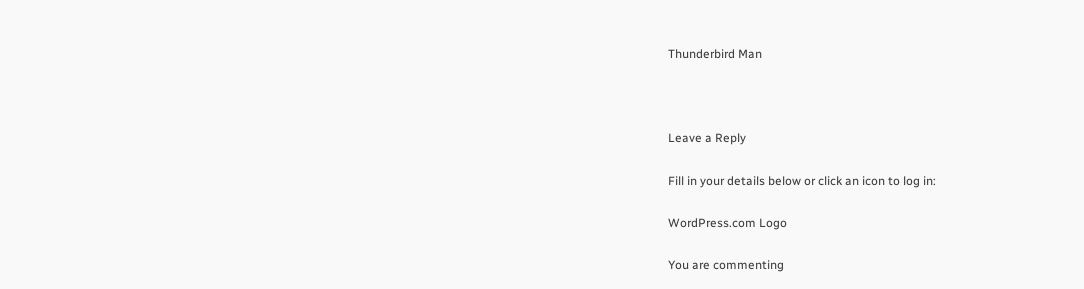Thunderbird Man



Leave a Reply

Fill in your details below or click an icon to log in:

WordPress.com Logo

You are commenting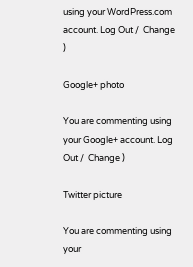using your WordPress.com account. Log Out /  Change )

Google+ photo

You are commenting using your Google+ account. Log Out /  Change )

Twitter picture

You are commenting using your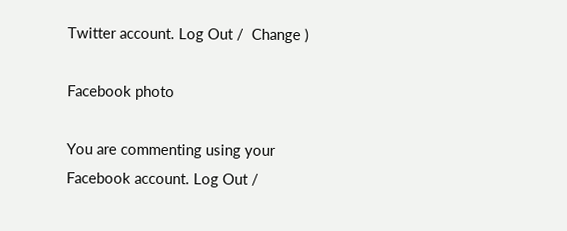Twitter account. Log Out /  Change )

Facebook photo

You are commenting using your Facebook account. Log Out /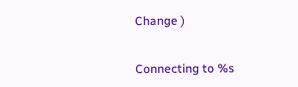Change )


Connecting to %s